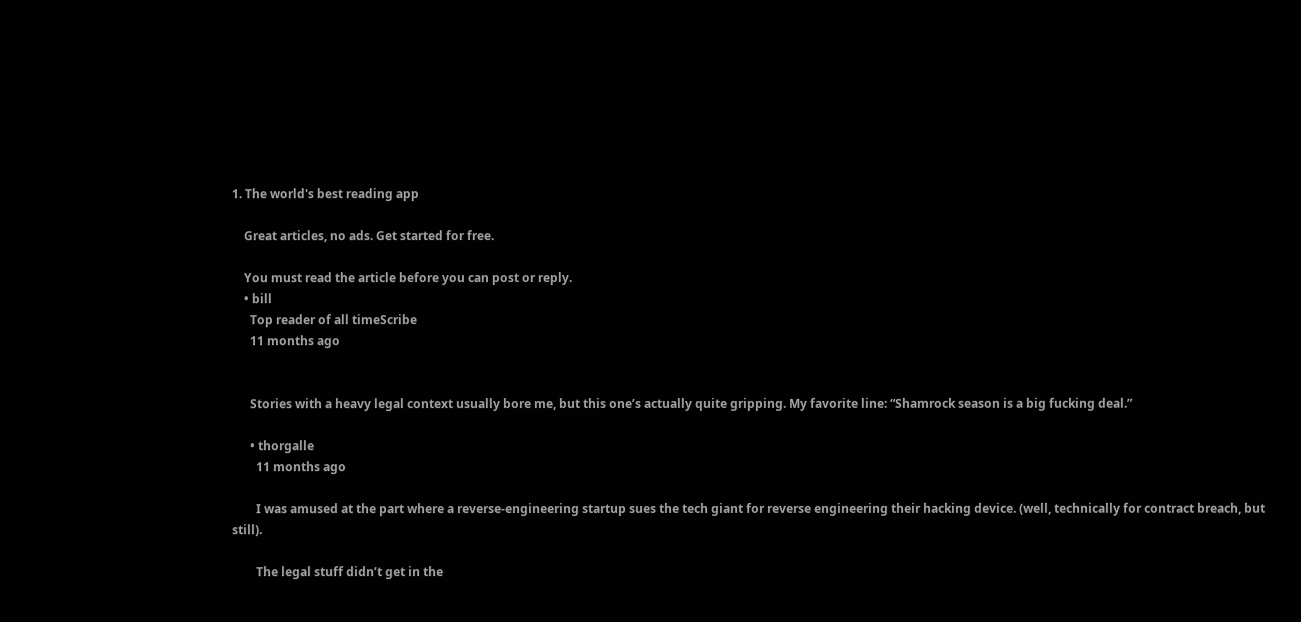1. The world's best reading app

    Great articles, no ads. Get started for free.

    You must read the article before you can post or reply.
    • bill
      Top reader of all timeScribe
      11 months ago


      Stories with a heavy legal context usually bore me, but this one’s actually quite gripping. My favorite line: “Shamrock season is a big fucking deal.”

      • thorgalle
        11 months ago

        I was amused at the part where a reverse-engineering startup sues the tech giant for reverse engineering their hacking device. (well, technically for contract breach, but still).

        The legal stuff didn’t get in the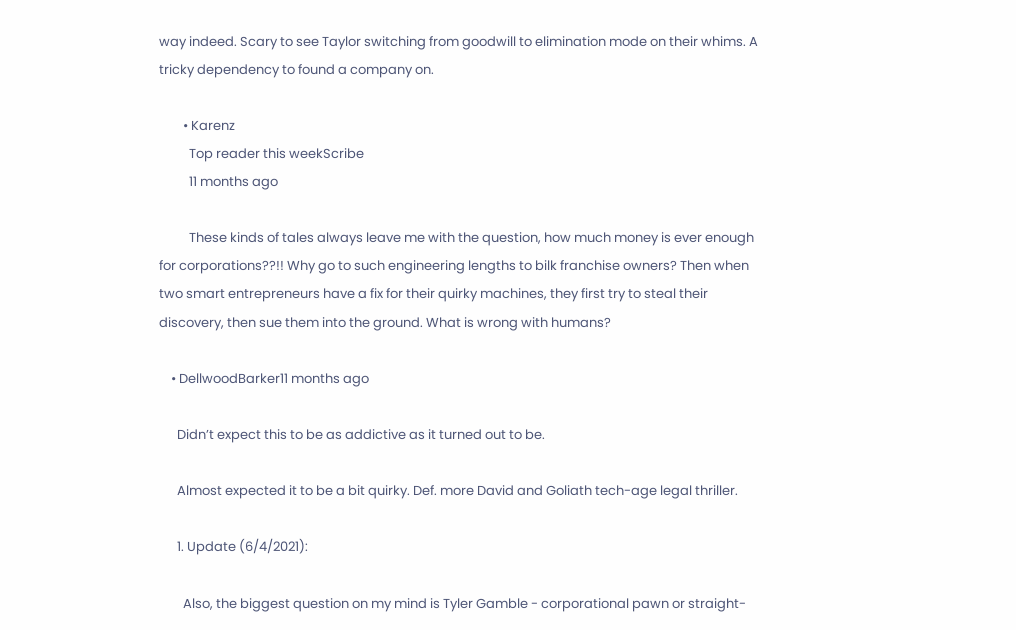way indeed. Scary to see Taylor switching from goodwill to elimination mode on their whims. A tricky dependency to found a company on.

        • Karenz
          Top reader this weekScribe
          11 months ago

          These kinds of tales always leave me with the question, how much money is ever enough for corporations??!! Why go to such engineering lengths to bilk franchise owners? Then when two smart entrepreneurs have a fix for their quirky machines, they first try to steal their discovery, then sue them into the ground. What is wrong with humans?

    • DellwoodBarker11 months ago

      Didn’t expect this to be as addictive as it turned out to be.

      Almost expected it to be a bit quirky. Def. more David and Goliath tech-age legal thriller.

      1. Update (6/4/2021):

        Also, the biggest question on my mind is Tyler Gamble - corporational pawn or straight-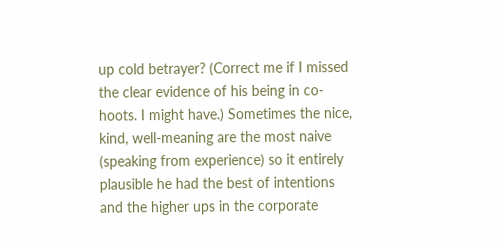up cold betrayer? (Correct me if I missed the clear evidence of his being in co-hoots. I might have.) Sometimes the nice, kind, well-meaning are the most naive (speaking from experience) so it entirely plausible he had the best of intentions and the higher ups in the corporate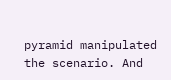pyramid manipulated the scenario. And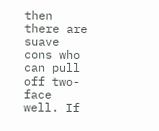then there are suave cons who can pull off two-face well. If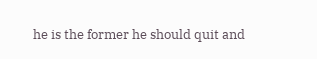he is the former he should quit and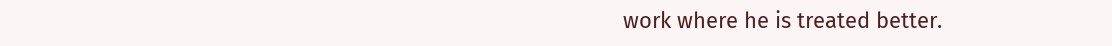work where he is treated better.